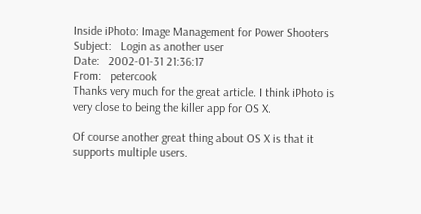Inside iPhoto: Image Management for Power Shooters
Subject:   Login as another user
Date:   2002-01-31 21:36:17
From:   petercook
Thanks very much for the great article. I think iPhoto is very close to being the killer app for OS X.

Of course another great thing about OS X is that it supports multiple users.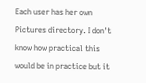Each user has her own Pictures directory. I don't know how practical this would be in practice but it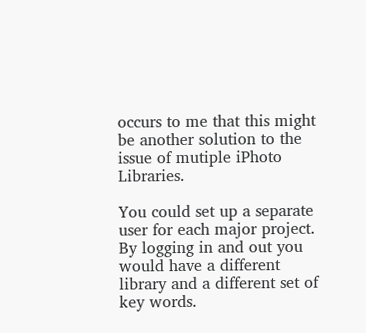occurs to me that this might be another solution to the issue of mutiple iPhoto Libraries.

You could set up a separate user for each major project. By logging in and out you would have a different library and a different set of key words.